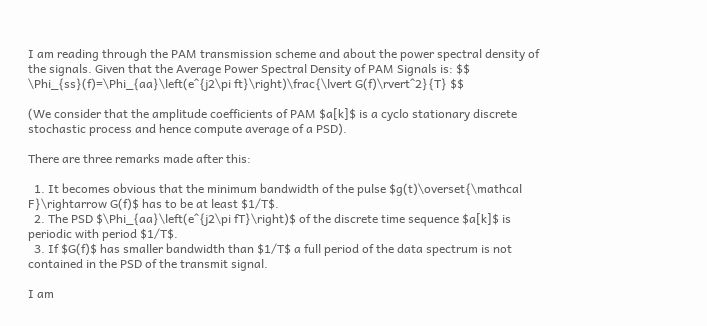I am reading through the PAM transmission scheme and about the power spectral density of the signals. Given that the Average Power Spectral Density of PAM Signals is: $$ \Phi_{ss}(f)=\Phi_{aa}\left(e^{j2\pi ft}\right)\frac{\lvert G(f)\rvert^2}{T} $$

(We consider that the amplitude coefficients of PAM $a[k]$ is a cyclo stationary discrete stochastic process and hence compute average of a PSD).

There are three remarks made after this:

  1. It becomes obvious that the minimum bandwidth of the pulse $g(t)\overset{\mathcal F}\rightarrow G(f)$ has to be at least $1/T$.
  2. The PSD $\Phi_{aa}\left(e^{j2\pi fT}\right)$ of the discrete time sequence $a[k]$ is periodic with period $1/T$.
  3. If $G(f)$ has smaller bandwidth than $1/T$ a full period of the data spectrum is not contained in the PSD of the transmit signal.

I am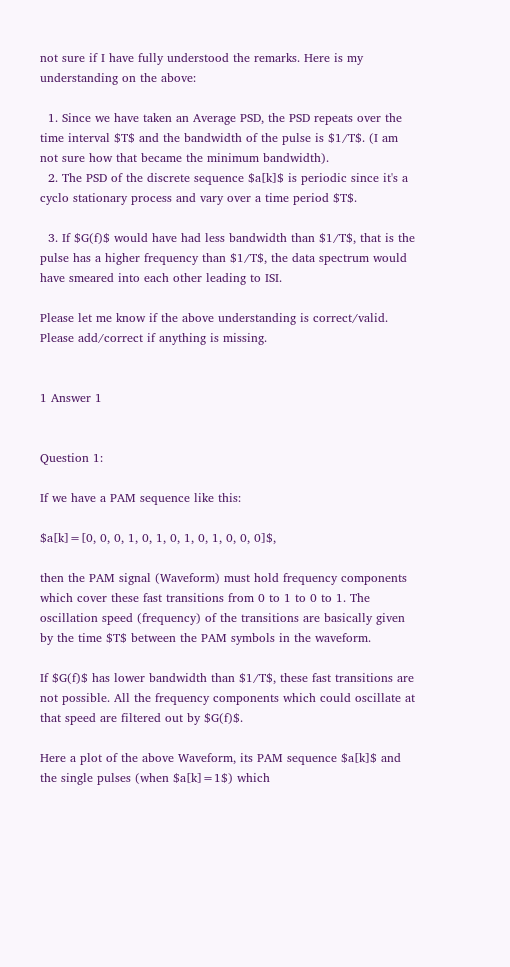not sure if I have fully understood the remarks. Here is my understanding on the above:

  1. Since we have taken an Average PSD, the PSD repeats over the time interval $T$ and the bandwidth of the pulse is $1/T$. (I am not sure how that became the minimum bandwidth).
  2. The PSD of the discrete sequence $a[k]$ is periodic since it's a cyclo stationary process and vary over a time period $T$.

  3. If $G(f)$ would have had less bandwidth than $1/T$, that is the pulse has a higher frequency than $1/T$, the data spectrum would have smeared into each other leading to ISI.

Please let me know if the above understanding is correct/valid. Please add/correct if anything is missing.


1 Answer 1


Question 1:

If we have a PAM sequence like this:

$a[k]=[0, 0, 0, 1, 0, 1, 0, 1, 0, 1, 0, 0, 0]$,

then the PAM signal (Waveform) must hold frequency components which cover these fast transitions from 0 to 1 to 0 to 1. The oscillation speed (frequency) of the transitions are basically given by the time $T$ between the PAM symbols in the waveform.

If $G(f)$ has lower bandwidth than $1/T$, these fast transitions are not possible. All the frequency components which could oscillate at that speed are filtered out by $G(f)$.

Here a plot of the above Waveform, its PAM sequence $a[k]$ and the single pulses (when $a[k]=1$) which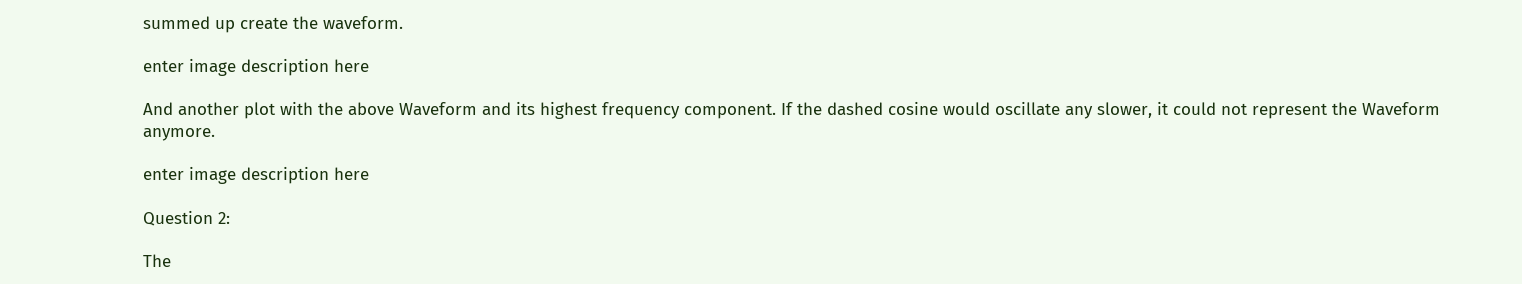summed up create the waveform.

enter image description here

And another plot with the above Waveform and its highest frequency component. If the dashed cosine would oscillate any slower, it could not represent the Waveform anymore.

enter image description here

Question 2:

The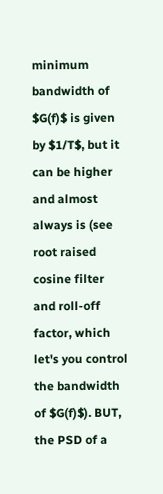minimum bandwidth of $G(f)$ is given by $1/T$, but it can be higher and almost always is (see root raised cosine filter and roll-off factor, which let's you control the bandwidth of $G(f)$). BUT, the PSD of a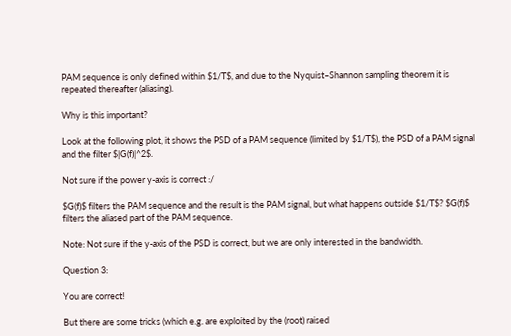PAM sequence is only defined within $1/T$, and due to the Nyquist–Shannon sampling theorem it is repeated thereafter (aliasing).

Why is this important?

Look at the following plot, it shows the PSD of a PAM sequence (limited by $1/T$), the PSD of a PAM signal and the filter $|G(f)|^2$.

Not sure if the power y-axis is correct :/

$G(f)$ filters the PAM sequence and the result is the PAM signal, but what happens outside $1/T$? $G(f)$ filters the aliased part of the PAM sequence.

Note: Not sure if the y-axis of the PSD is correct, but we are only interested in the bandwidth.

Question 3:

You are correct!

But there are some tricks (which e.g. are exploited by the (root) raised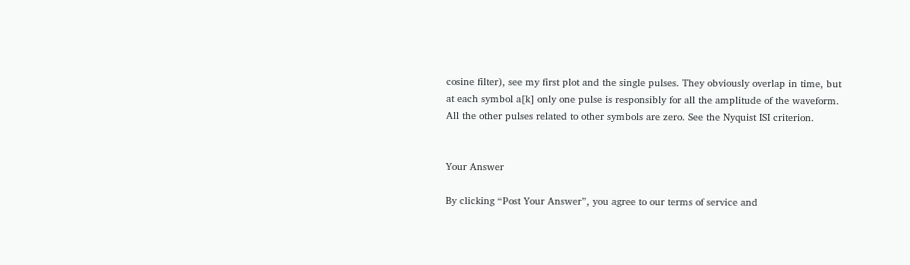cosine filter), see my first plot and the single pulses. They obviously overlap in time, but at each symbol a[k] only one pulse is responsibly for all the amplitude of the waveform. All the other pulses related to other symbols are zero. See the Nyquist ISI criterion.


Your Answer

By clicking “Post Your Answer”, you agree to our terms of service and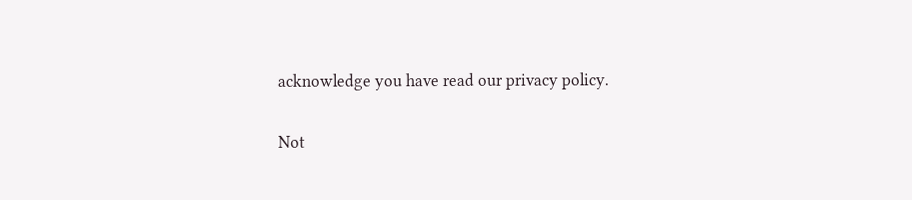acknowledge you have read our privacy policy.

Not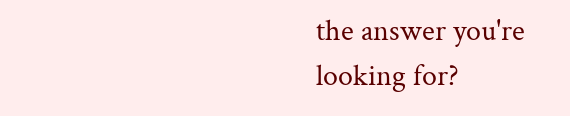the answer you're looking for?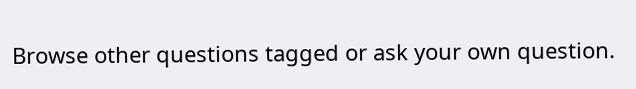Browse other questions tagged or ask your own question.